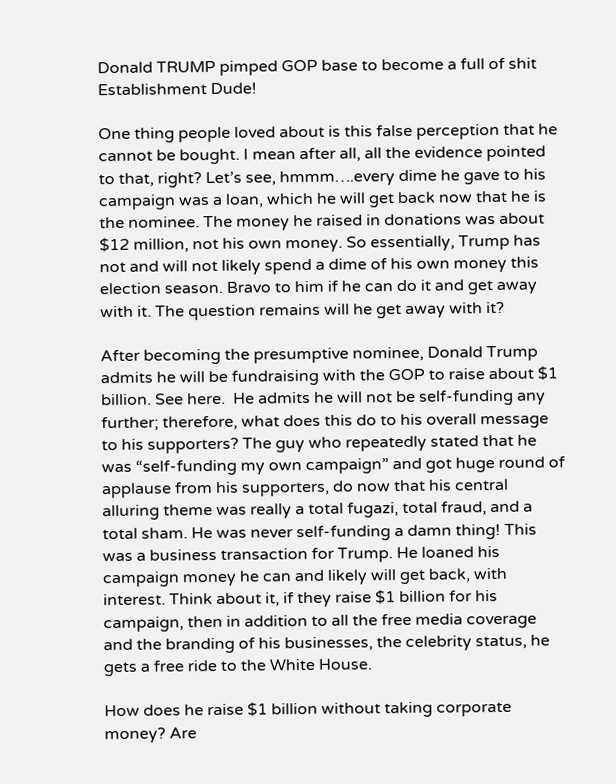Donald TRUMP pimped GOP base to become a full of shit Establishment Dude!

One thing people loved about is this false perception that he cannot be bought. I mean after all, all the evidence pointed to that, right? Let’s see, hmmm….every dime he gave to his campaign was a loan, which he will get back now that he is the nominee. The money he raised in donations was about $12 million, not his own money. So essentially, Trump has not and will not likely spend a dime of his own money this election season. Bravo to him if he can do it and get away with it. The question remains will he get away with it?

After becoming the presumptive nominee, Donald Trump admits he will be fundraising with the GOP to raise about $1 billion. See here.  He admits he will not be self-funding any further; therefore, what does this do to his overall message to his supporters? The guy who repeatedly stated that he was “self-funding my own campaign” and got huge round of applause from his supporters, do now that his central alluring theme was really a total fugazi, total fraud, and a total sham. He was never self-funding a damn thing! This was a business transaction for Trump. He loaned his campaign money he can and likely will get back, with interest. Think about it, if they raise $1 billion for his campaign, then in addition to all the free media coverage and the branding of his businesses, the celebrity status, he gets a free ride to the White House.

How does he raise $1 billion without taking corporate money? Are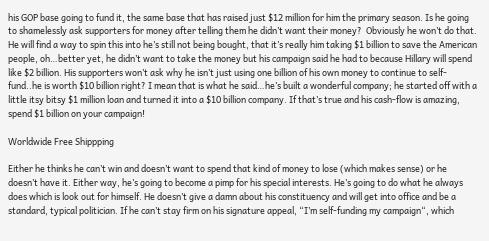his GOP base going to fund it, the same base that has raised just $12 million for him the primary season. Is he going to shamelessly ask supporters for money after telling them he didn’t want their money?  Obviously he won’t do that. He will find a way to spin this into he’s still not being bought, that it’s really him taking $1 billion to save the American people, oh…better yet, he didn’t want to take the money but his campaign said he had to because Hillary will spend like $2 billion. His supporters won’t ask why he isn’t just using one billion of his own money to continue to self-fund..he is worth $10 billion right? I mean that is what he said…he’s built a wonderful company; he started off with a little itsy bitsy $1 million loan and turned it into a $10 billion company. If that’s true and his cash-flow is amazing, spend $1 billion on your campaign!

Worldwide Free Shippping

Either he thinks he can’t win and doesn’t want to spend that kind of money to lose (which makes sense) or he doesn’t have it. Either way, he’s going to become a pimp for his special interests. He’s going to do what he always does which is look out for himself. He doesn’t give a damn about his constituency and will get into office and be a standard, typical politician. If he can’t stay firm on his signature appeal, “I’m self-funding my campaign“, which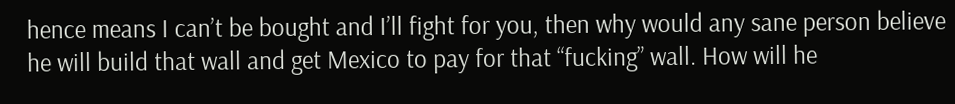hence means I can’t be bought and I’ll fight for you, then why would any sane person believe he will build that wall and get Mexico to pay for that “fucking” wall. How will he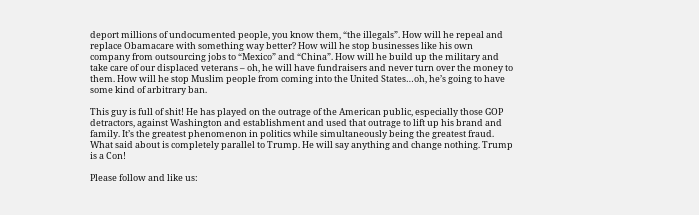deport millions of undocumented people, you know them, “the illegals”. How will he repeal and replace Obamacare with something way better? How will he stop businesses like his own company from outsourcing jobs to “Mexico” and “China”. How will he build up the military and take care of our displaced veterans – oh, he will have fundraisers and never turn over the money to them. How will he stop Muslim people from coming into the United States…oh, he’s going to have some kind of arbitrary ban.

This guy is full of shit! He has played on the outrage of the American public, especially those GOP detractors, against Washington and establishment and used that outrage to lift up his brand and family. It’s the greatest phenomenon in politics while simultaneously being the greatest fraud. What said about is completely parallel to Trump. He will say anything and change nothing. Trump is a Con!

Please follow and like us: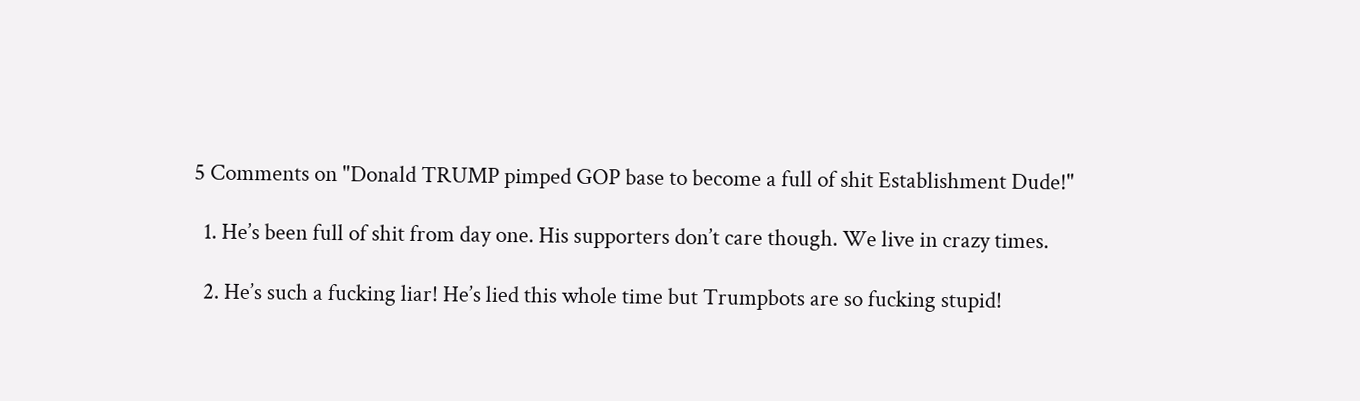5 Comments on "Donald TRUMP pimped GOP base to become a full of shit Establishment Dude!"

  1. He’s been full of shit from day one. His supporters don’t care though. We live in crazy times.

  2. He’s such a fucking liar! He’s lied this whole time but Trumpbots are so fucking stupid!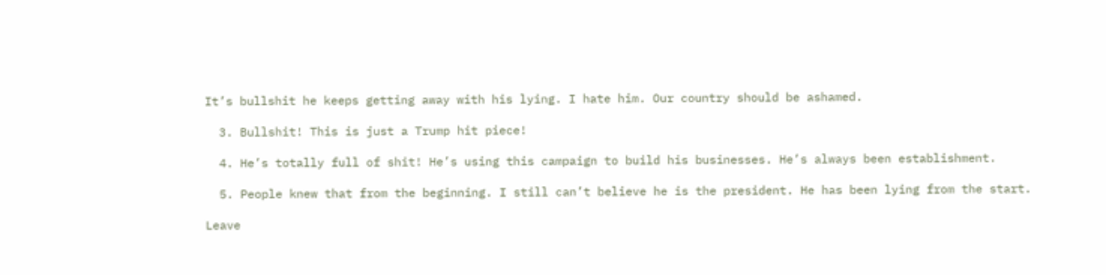It’s bullshit he keeps getting away with his lying. I hate him. Our country should be ashamed.

  3. Bullshit! This is just a Trump hit piece!

  4. He’s totally full of shit! He’s using this campaign to build his businesses. He’s always been establishment.

  5. People knew that from the beginning. I still can’t believe he is the president. He has been lying from the start.

Leave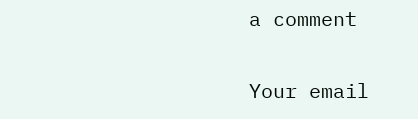a comment

Your email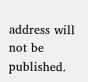address will not be published.